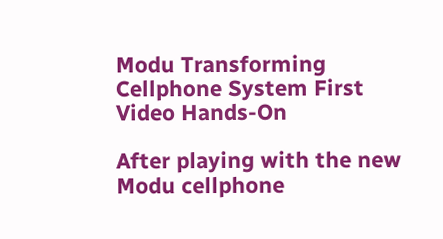Modu Transforming Cellphone System First Video Hands-On

After playing with the new Modu cellphone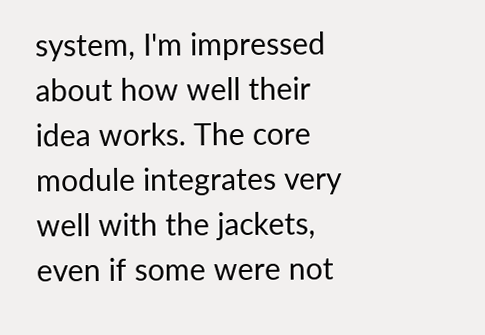system, I'm impressed about how well their idea works. The core module integrates very well with the jackets, even if some were not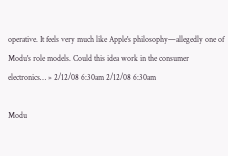operative. It feels very much like Apple's philosophy—allegedly one of Modu's role models. Could this idea work in the consumer electronics… » 2/12/08 6:30am 2/12/08 6:30am

Modu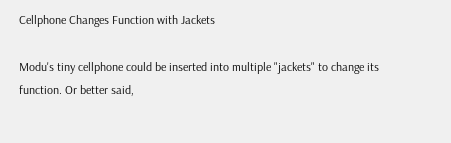Cellphone Changes Function with Jackets

Modu's tiny cellphone could be inserted into multiple "jackets" to change its function. Or better said,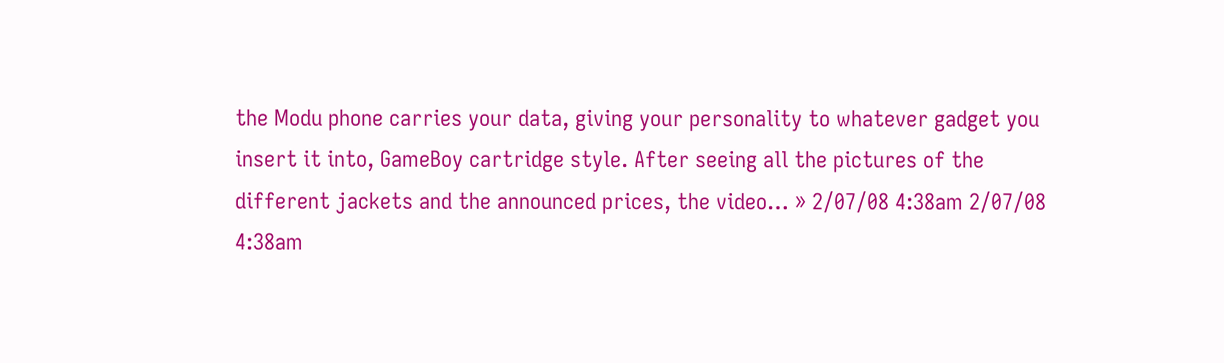the Modu phone carries your data, giving your personality to whatever gadget you insert it into, GameBoy cartridge style. After seeing all the pictures of the different jackets and the announced prices, the video… » 2/07/08 4:38am 2/07/08 4:38am